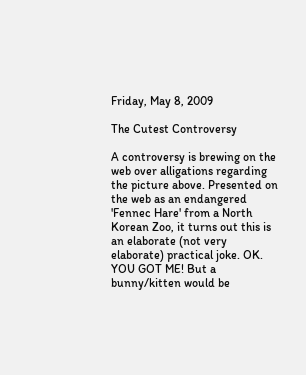Friday, May 8, 2009

The Cutest Controversy

A controversy is brewing on the web over alligations regarding the picture above. Presented on the web as an endangered 'Fennec Hare' from a North Korean Zoo, it turns out this is an elaborate (not very elaborate) practical joke. OK. YOU GOT ME! But a bunny/kitten would be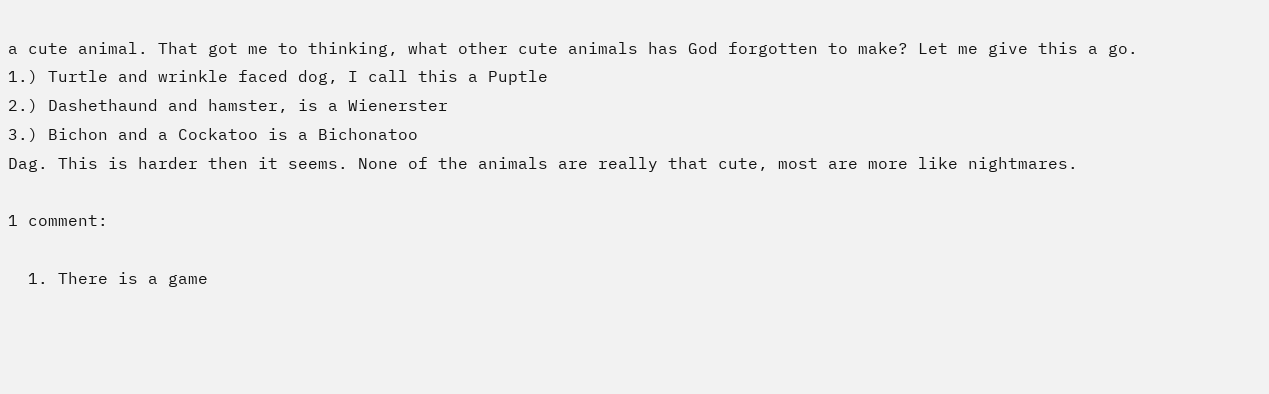a cute animal. That got me to thinking, what other cute animals has God forgotten to make? Let me give this a go.
1.) Turtle and wrinkle faced dog, I call this a Puptle
2.) Dashethaund and hamster, is a Wienerster
3.) Bichon and a Cockatoo is a Bichonatoo
Dag. This is harder then it seems. None of the animals are really that cute, most are more like nightmares.

1 comment:

  1. There is a game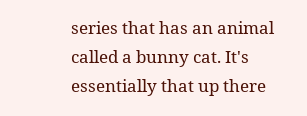series that has an animal called a bunny cat. It's essentially that up there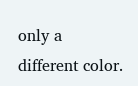only a different color.